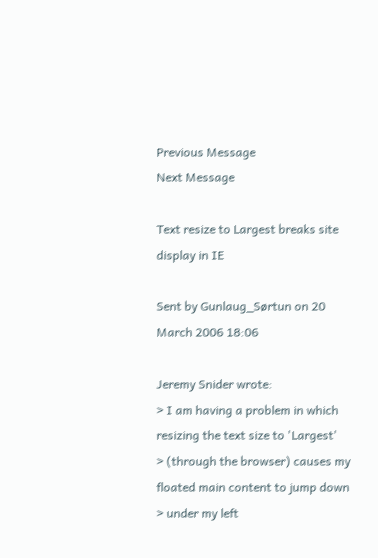Previous Message
Next Message

Text resize to Largest breaks site display in IE

Sent by Gunlaug_Sørtun on 20 March 2006 18:06

Jeremy Snider wrote:
> I am having a problem in which resizing the text size to 'Largest'
> (through the browser) causes my floated main content to jump down
> under my left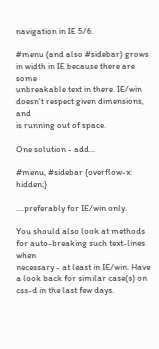navigation in IE 5/6.

#menu (and also #sidebar) grows in width in IE because there are some
unbreakable text in there. IE/win doesn't respect given dimensions, and
is running out of space.

One solution - add...

#menu, #sidebar {overflow-x: hidden;}

....preferably for IE/win only.

You should also look at methods for auto-breaking such text-lines when
necessary - at least in IE/win. Have a look back for similar case(s) on
css-d in the last few days.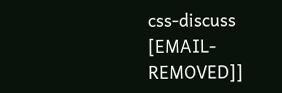css-discuss [EMAIL-REMOVED]]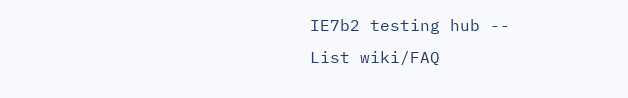IE7b2 testing hub --
List wiki/FAQ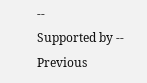--
Supported by --
Previous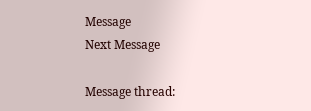Message
Next Message

Message thread: